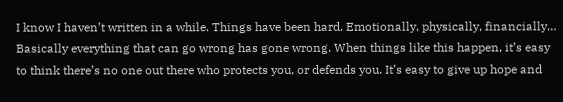I know I haven’t written in a while. Things have been hard. Emotionally, physically, financially… Basically everything that can go wrong has gone wrong. When things like this happen, it’s easy to think there’s no one out there who protects you, or defends you. It’s easy to give up hope and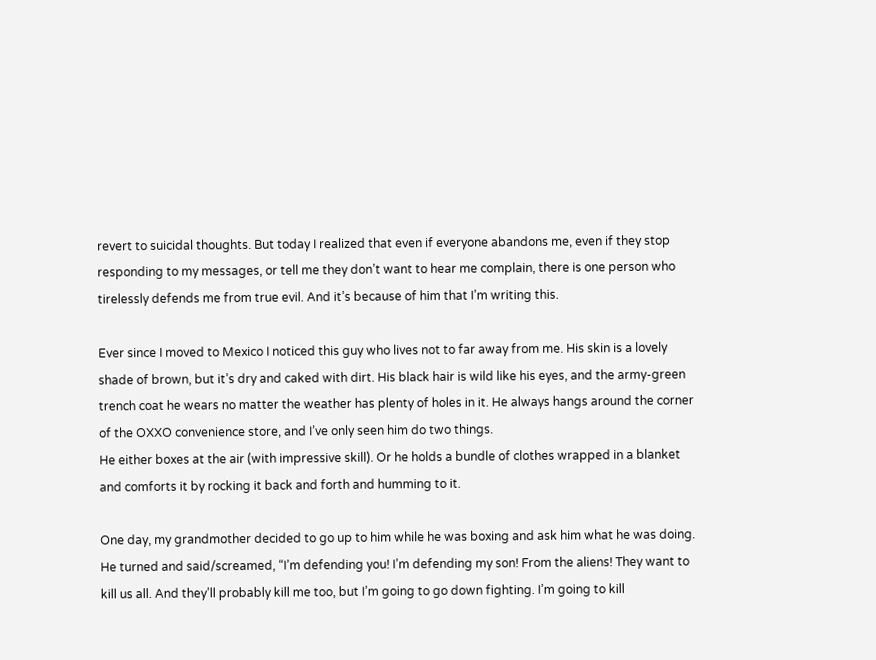revert to suicidal thoughts. But today I realized that even if everyone abandons me, even if they stop responding to my messages, or tell me they don’t want to hear me complain, there is one person who tirelessly defends me from true evil. And it’s because of him that I’m writing this.

Ever since I moved to Mexico I noticed this guy who lives not to far away from me. His skin is a lovely shade of brown, but it’s dry and caked with dirt. His black hair is wild like his eyes, and the army-green trench coat he wears no matter the weather has plenty of holes in it. He always hangs around the corner of the OXXO convenience store, and I’ve only seen him do two things.
He either boxes at the air (with impressive skill). Or he holds a bundle of clothes wrapped in a blanket and comforts it by rocking it back and forth and humming to it.

One day, my grandmother decided to go up to him while he was boxing and ask him what he was doing. He turned and said/screamed, “I’m defending you! I’m defending my son! From the aliens! They want to kill us all. And they’ll probably kill me too, but I’m going to go down fighting. I’m going to kill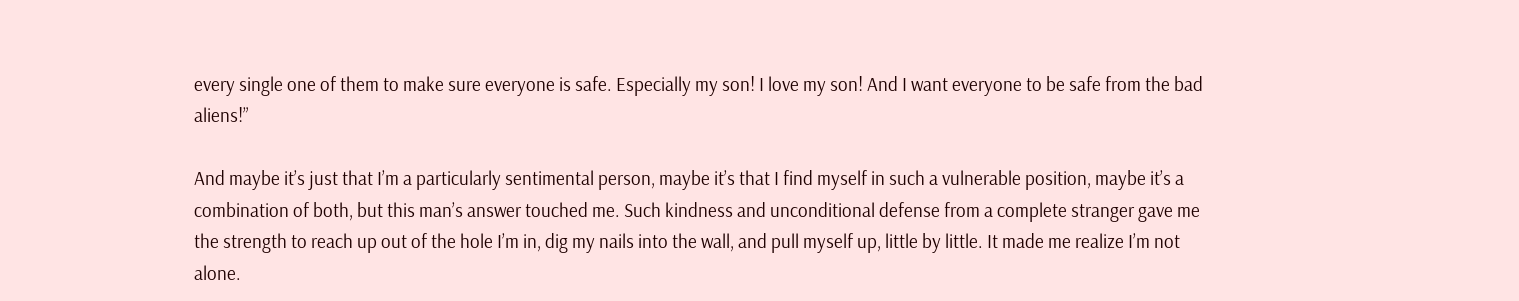every single one of them to make sure everyone is safe. Especially my son! I love my son! And I want everyone to be safe from the bad aliens!”

And maybe it’s just that I’m a particularly sentimental person, maybe it’s that I find myself in such a vulnerable position, maybe it’s a combination of both, but this man’s answer touched me. Such kindness and unconditional defense from a complete stranger gave me the strength to reach up out of the hole I’m in, dig my nails into the wall, and pull myself up, little by little. It made me realize I’m not alone.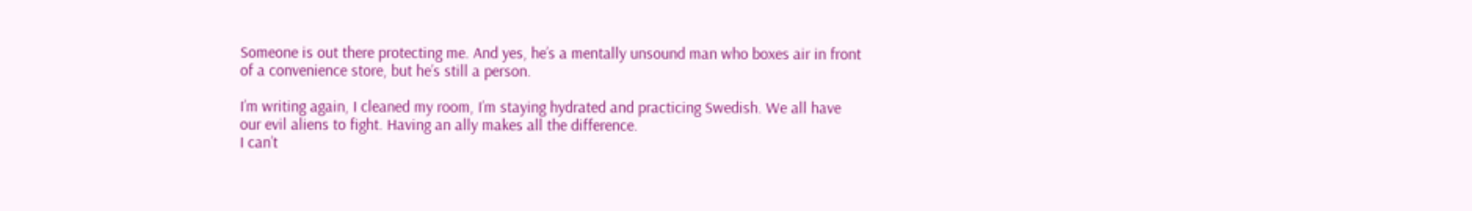Someone is out there protecting me. And yes, he’s a mentally unsound man who boxes air in front of a convenience store, but he’s still a person.

I’m writing again, I cleaned my room, I’m staying hydrated and practicing Swedish. We all have our evil aliens to fight. Having an ally makes all the difference.
I can’t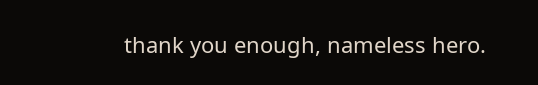thank you enough, nameless hero.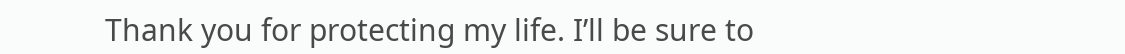Thank you for protecting my life. I’ll be sure to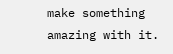make something amazing with it.